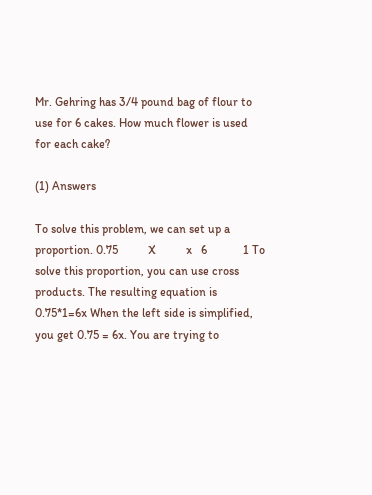Mr. Gehring has 3/4 pound bag of flour to use for 6 cakes. How much flower is used for each cake?

(1) Answers

To solve this problem, we can set up a proportion. 0.75          X          x   6            1 To solve this proportion, you can use cross products. The resulting equation is 0.75*1=6x When the left side is simplified, you get 0.75 = 6x. You are trying to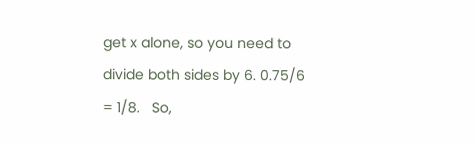get x alone, so you need to divide both sides by 6. 0.75/6 = 1/8.   So,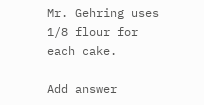Mr. Gehring uses 1/8 flour for each cake.

Add answer